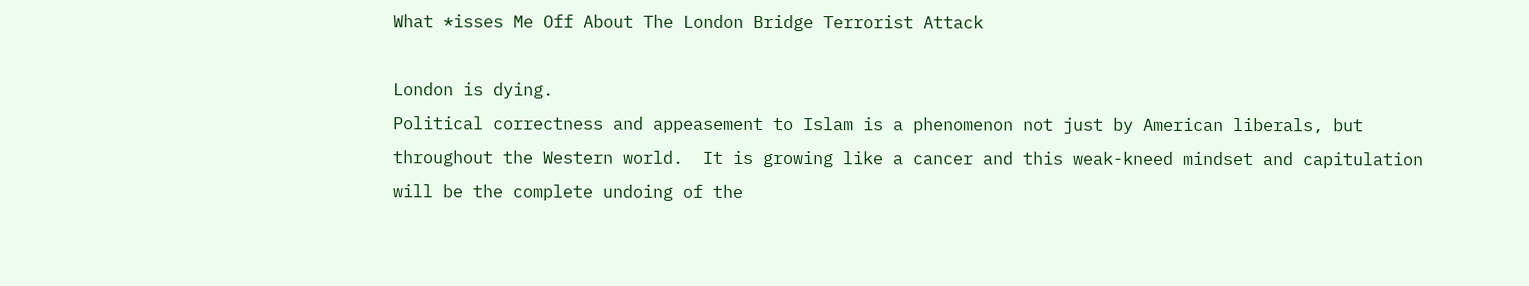What *isses Me Off About The London Bridge Terrorist Attack

London is dying.
Political correctness and appeasement to Islam is a phenomenon not just by American liberals, but throughout the Western world.  It is growing like a cancer and this weak-kneed mindset and capitulation will be the complete undoing of the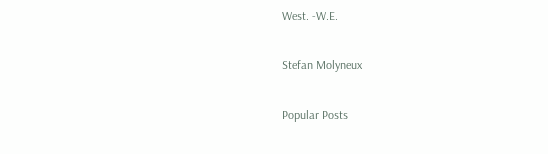West. -W.E.

Stefan Molyneux

Popular Posts